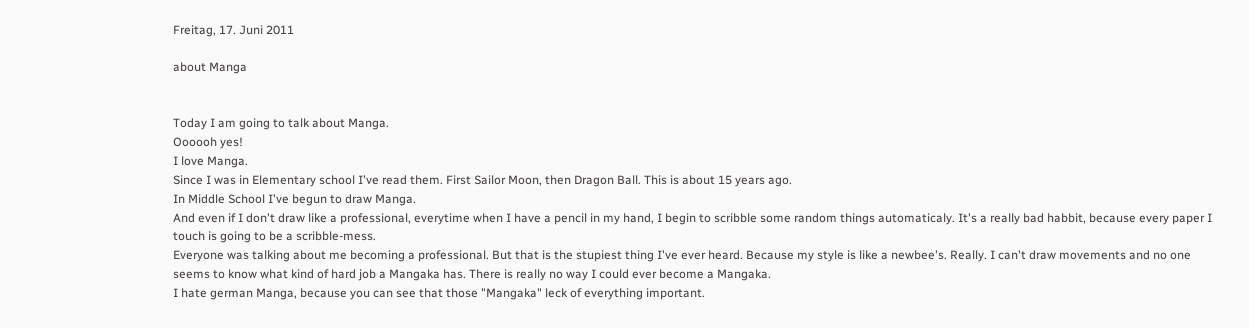Freitag, 17. Juni 2011

about Manga


Today I am going to talk about Manga.
Oooooh yes!
I love Manga.
Since I was in Elementary school I've read them. First Sailor Moon, then Dragon Ball. This is about 15 years ago.
In Middle School I've begun to draw Manga.
And even if I don't draw like a professional, everytime when I have a pencil in my hand, I begin to scribble some random things automaticaly. It's a really bad habbit, because every paper I touch is going to be a scribble-mess.
Everyone was talking about me becoming a professional. But that is the stupiest thing I've ever heard. Because my style is like a newbee's. Really. I can't draw movements and no one seems to know what kind of hard job a Mangaka has. There is really no way I could ever become a Mangaka.
I hate german Manga, because you can see that those "Mangaka" leck of everything important.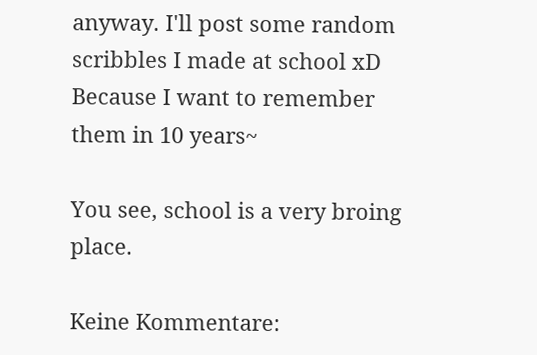anyway. I'll post some random scribbles I made at school xD
Because I want to remember them in 10 years~

You see, school is a very broing place.

Keine Kommentare: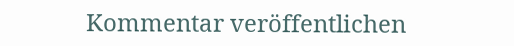Kommentar veröffentlichen